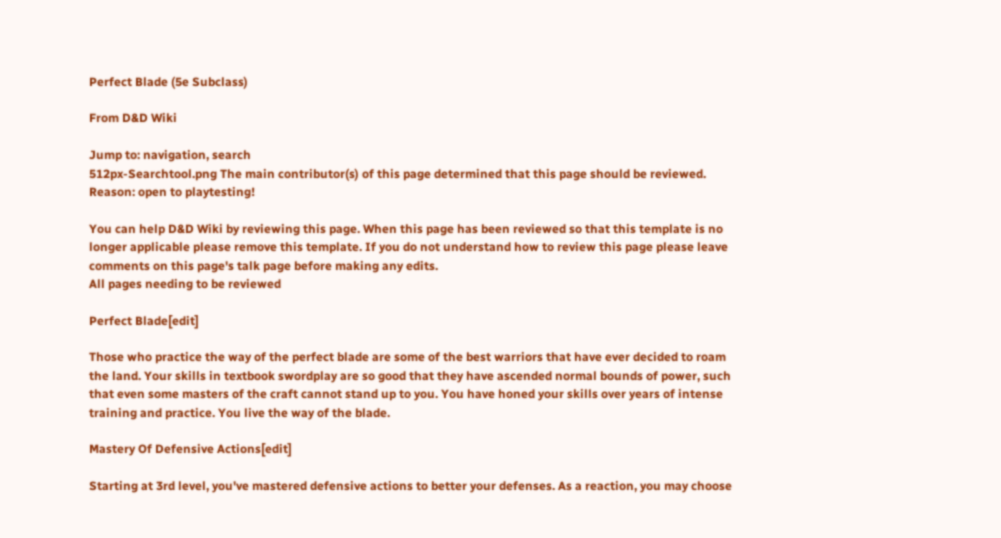Perfect Blade (5e Subclass)

From D&D Wiki

Jump to: navigation, search
512px-Searchtool.png The main contributor(s) of this page determined that this page should be reviewed. Reason: open to playtesting!

You can help D&D Wiki by reviewing this page. When this page has been reviewed so that this template is no longer applicable please remove this template. If you do not understand how to review this page please leave comments on this page's talk page before making any edits.
All pages needing to be reviewed

Perfect Blade[edit]

Those who practice the way of the perfect blade are some of the best warriors that have ever decided to roam the land. Your skills in textbook swordplay are so good that they have ascended normal bounds of power, such that even some masters of the craft cannot stand up to you. You have honed your skills over years of intense training and practice. You live the way of the blade.

Mastery Of Defensive Actions[edit]

Starting at 3rd level, you've mastered defensive actions to better your defenses. As a reaction, you may choose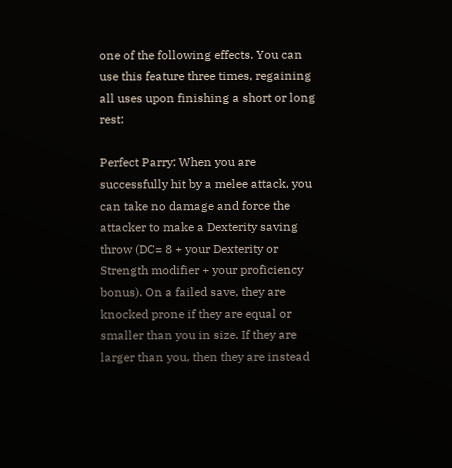one of the following effects. You can use this feature three times, regaining all uses upon finishing a short or long rest:

Perfect Parry: When you are successfully hit by a melee attack, you can take no damage and force the attacker to make a Dexterity saving throw (DC= 8 + your Dexterity or Strength modifier + your proficiency bonus). On a failed save, they are knocked prone if they are equal or smaller than you in size. If they are larger than you, then they are instead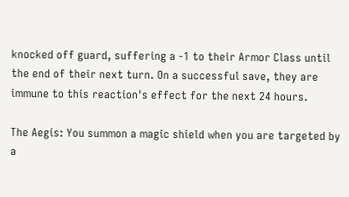knocked off guard, suffering a -1 to their Armor Class until the end of their next turn. On a successful save, they are immune to this reaction's effect for the next 24 hours.

The Aegis: You summon a magic shield when you are targeted by a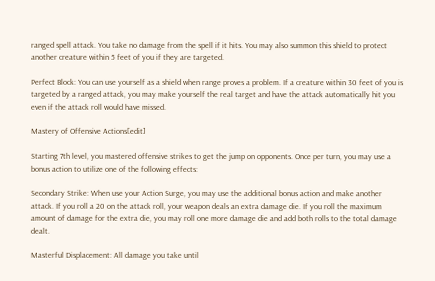ranged spell attack. You take no damage from the spell if it hits. You may also summon this shield to protect another creature within 5 feet of you if they are targeted.

Perfect Block: You can use yourself as a shield when range proves a problem. If a creature within 30 feet of you is targeted by a ranged attack, you may make yourself the real target and have the attack automatically hit you even if the attack roll would have missed.

Mastery of Offensive Actions[edit]

Starting 7th level, you mastered offensive strikes to get the jump on opponents. Once per turn, you may use a bonus action to utilize one of the following effects:

Secondary Strike: When use your Action Surge, you may use the additional bonus action and make another attack. If you roll a 20 on the attack roll, your weapon deals an extra damage die. If you roll the maximum amount of damage for the extra die, you may roll one more damage die and add both rolls to the total damage dealt.

Masterful Displacement: All damage you take until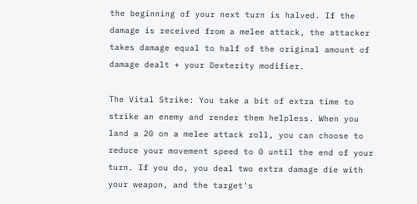the beginning of your next turn is halved. If the damage is received from a melee attack, the attacker takes damage equal to half of the original amount of damage dealt + your Dexterity modifier.

The Vital Strike: You take a bit of extra time to strike an enemy and render them helpless. When you land a 20 on a melee attack roll, you can choose to reduce your movement speed to 0 until the end of your turn. If you do, you deal two extra damage die with your weapon, and the target's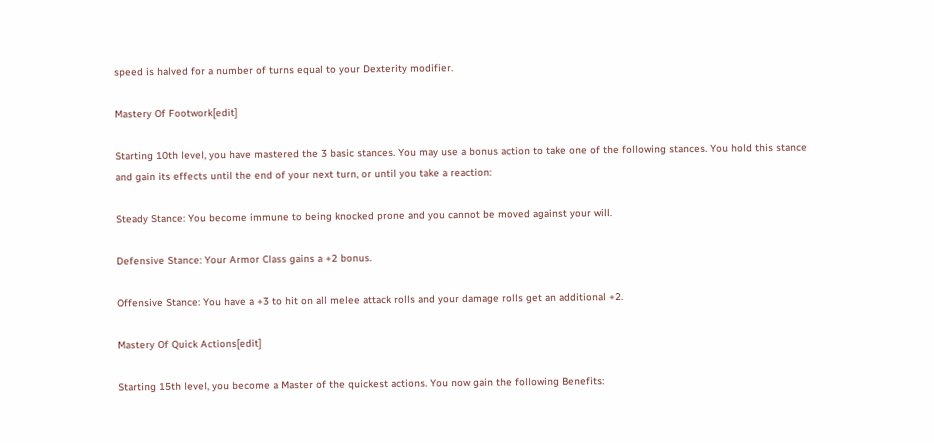speed is halved for a number of turns equal to your Dexterity modifier.

Mastery Of Footwork[edit]

Starting 10th level, you have mastered the 3 basic stances. You may use a bonus action to take one of the following stances. You hold this stance and gain its effects until the end of your next turn, or until you take a reaction:

Steady Stance: You become immune to being knocked prone and you cannot be moved against your will.

Defensive Stance: Your Armor Class gains a +2 bonus.

Offensive Stance: You have a +3 to hit on all melee attack rolls and your damage rolls get an additional +2.

Mastery Of Quick Actions[edit]

Starting 15th level, you become a Master of the quickest actions. You now gain the following Benefits: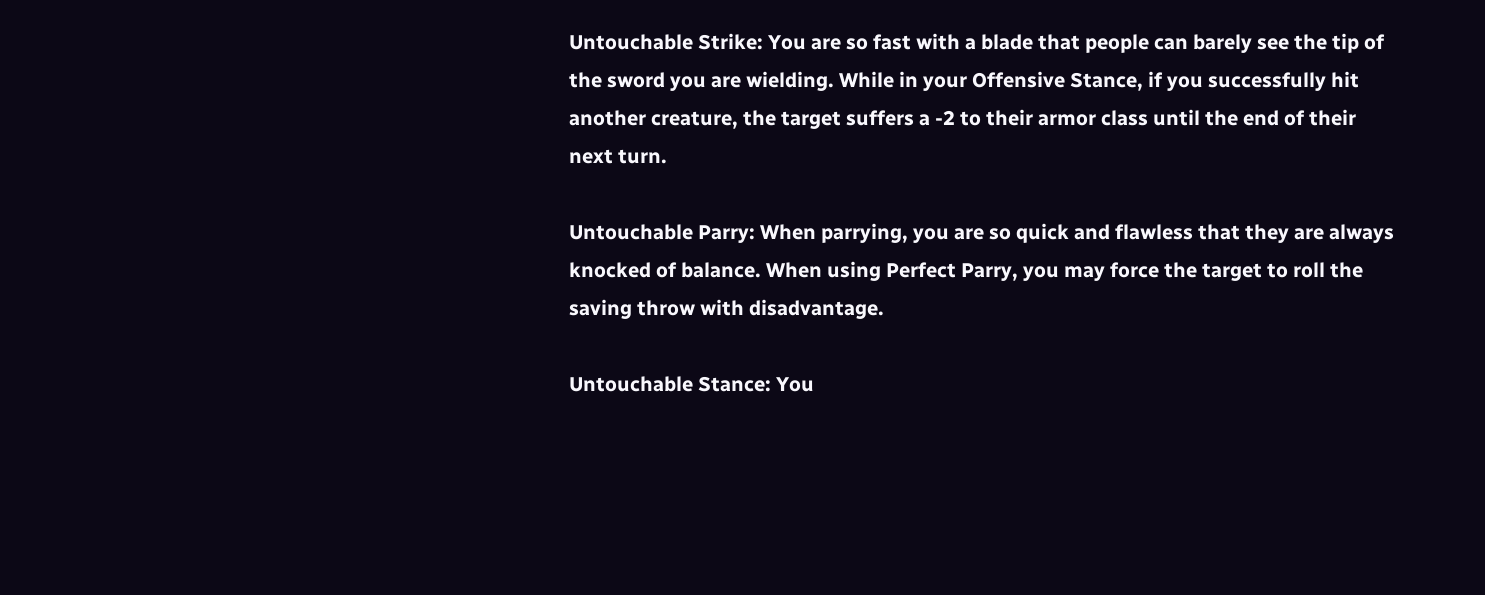Untouchable Strike: You are so fast with a blade that people can barely see the tip of the sword you are wielding. While in your Offensive Stance, if you successfully hit another creature, the target suffers a -2 to their armor class until the end of their next turn.

Untouchable Parry: When parrying, you are so quick and flawless that they are always knocked of balance. When using Perfect Parry, you may force the target to roll the saving throw with disadvantage.

Untouchable Stance: You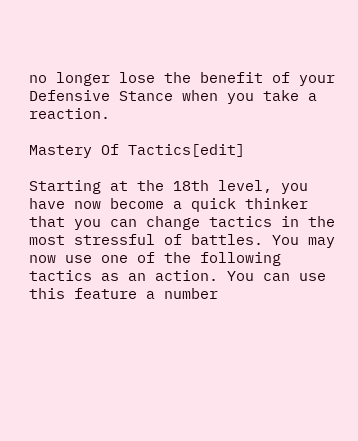no longer lose the benefit of your Defensive Stance when you take a reaction.

Mastery Of Tactics[edit]

Starting at the 18th level, you have now become a quick thinker that you can change tactics in the most stressful of battles. You may now use one of the following tactics as an action. You can use this feature a number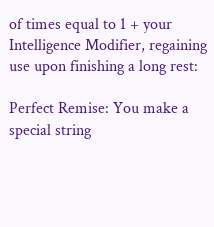of times equal to 1 + your Intelligence Modifier, regaining use upon finishing a long rest:

Perfect Remise: You make a special string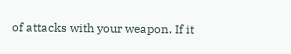of attacks with your weapon. If it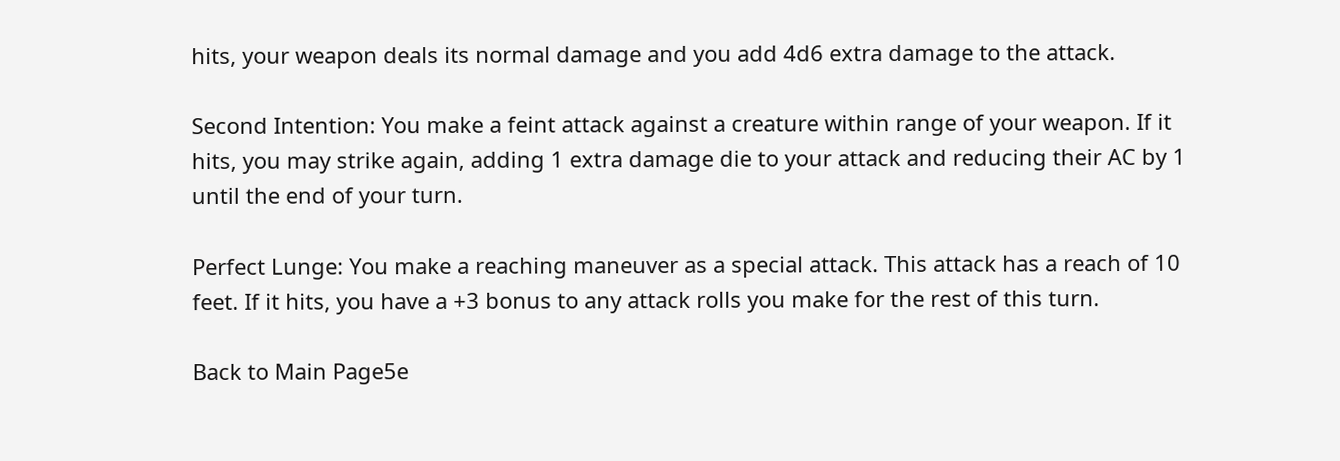hits, your weapon deals its normal damage and you add 4d6 extra damage to the attack.

Second Intention: You make a feint attack against a creature within range of your weapon. If it hits, you may strike again, adding 1 extra damage die to your attack and reducing their AC by 1 until the end of your turn.

Perfect Lunge: You make a reaching maneuver as a special attack. This attack has a reach of 10 feet. If it hits, you have a +3 bonus to any attack rolls you make for the rest of this turn.

Back to Main Page5e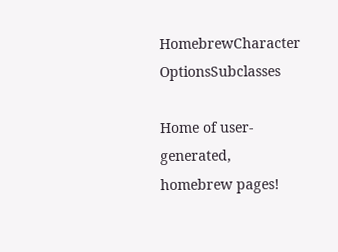HomebrewCharacter OptionsSubclasses

Home of user-generated,
homebrew pages!